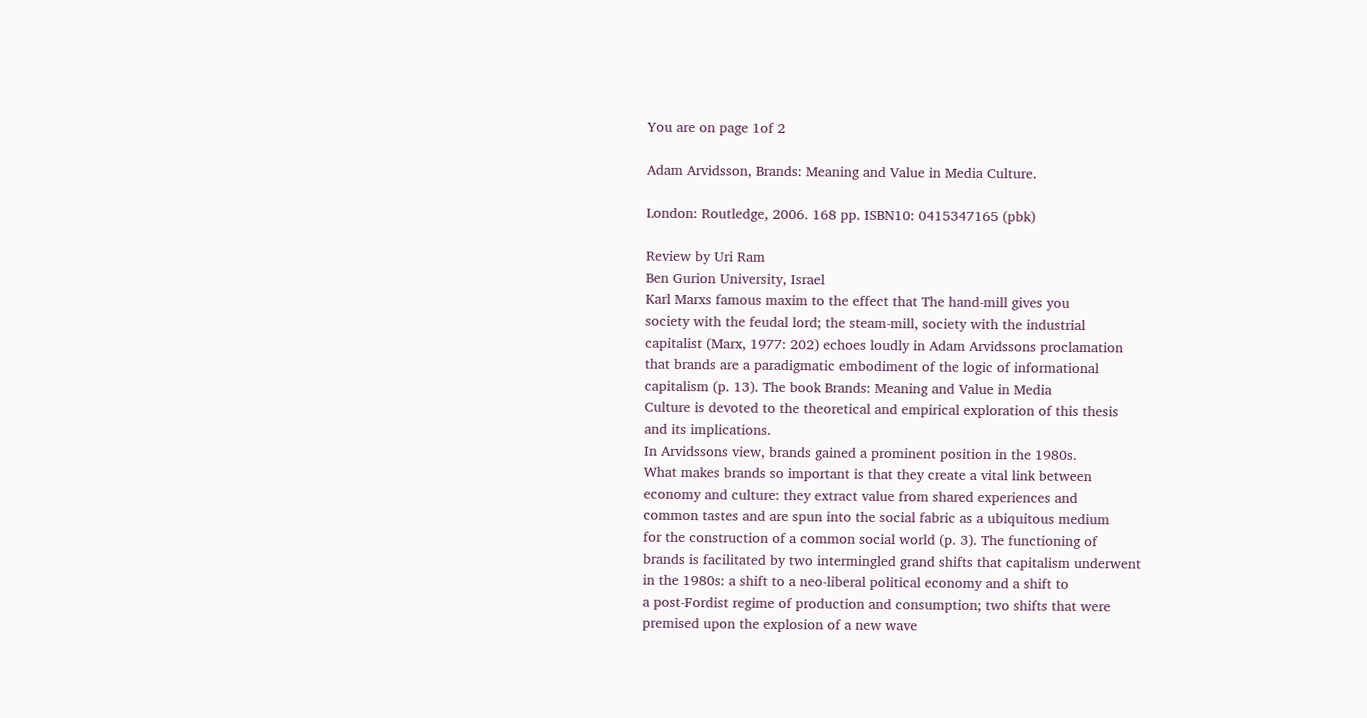You are on page 1of 2

Adam Arvidsson, Brands: Meaning and Value in Media Culture.

London: Routledge, 2006. 168 pp. ISBN10: 0415347165 (pbk)

Review by Uri Ram
Ben Gurion University, Israel
Karl Marxs famous maxim to the effect that The hand-mill gives you
society with the feudal lord; the steam-mill, society with the industrial
capitalist (Marx, 1977: 202) echoes loudly in Adam Arvidssons proclamation
that brands are a paradigmatic embodiment of the logic of informational
capitalism (p. 13). The book Brands: Meaning and Value in Media
Culture is devoted to the theoretical and empirical exploration of this thesis
and its implications.
In Arvidssons view, brands gained a prominent position in the 1980s.
What makes brands so important is that they create a vital link between
economy and culture: they extract value from shared experiences and
common tastes and are spun into the social fabric as a ubiquitous medium
for the construction of a common social world (p. 3). The functioning of
brands is facilitated by two intermingled grand shifts that capitalism underwent
in the 1980s: a shift to a neo-liberal political economy and a shift to
a post-Fordist regime of production and consumption; two shifts that were
premised upon the explosion of a new wave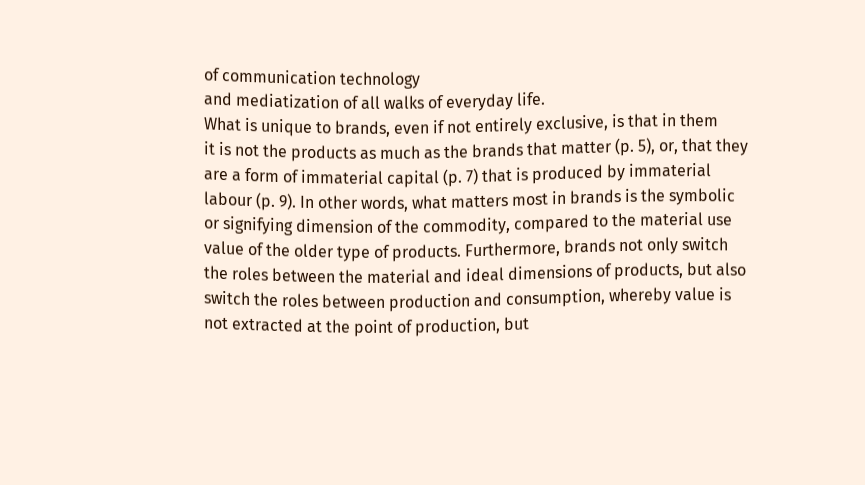of communication technology
and mediatization of all walks of everyday life.
What is unique to brands, even if not entirely exclusive, is that in them
it is not the products as much as the brands that matter (p. 5), or, that they
are a form of immaterial capital (p. 7) that is produced by immaterial
labour (p. 9). In other words, what matters most in brands is the symbolic
or signifying dimension of the commodity, compared to the material use
value of the older type of products. Furthermore, brands not only switch
the roles between the material and ideal dimensions of products, but also
switch the roles between production and consumption, whereby value is
not extracted at the point of production, but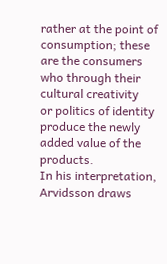rather at the point of
consumption; these are the consumers who through their cultural creativity
or politics of identity produce the newly added value of the products.
In his interpretation, Arvidsson draws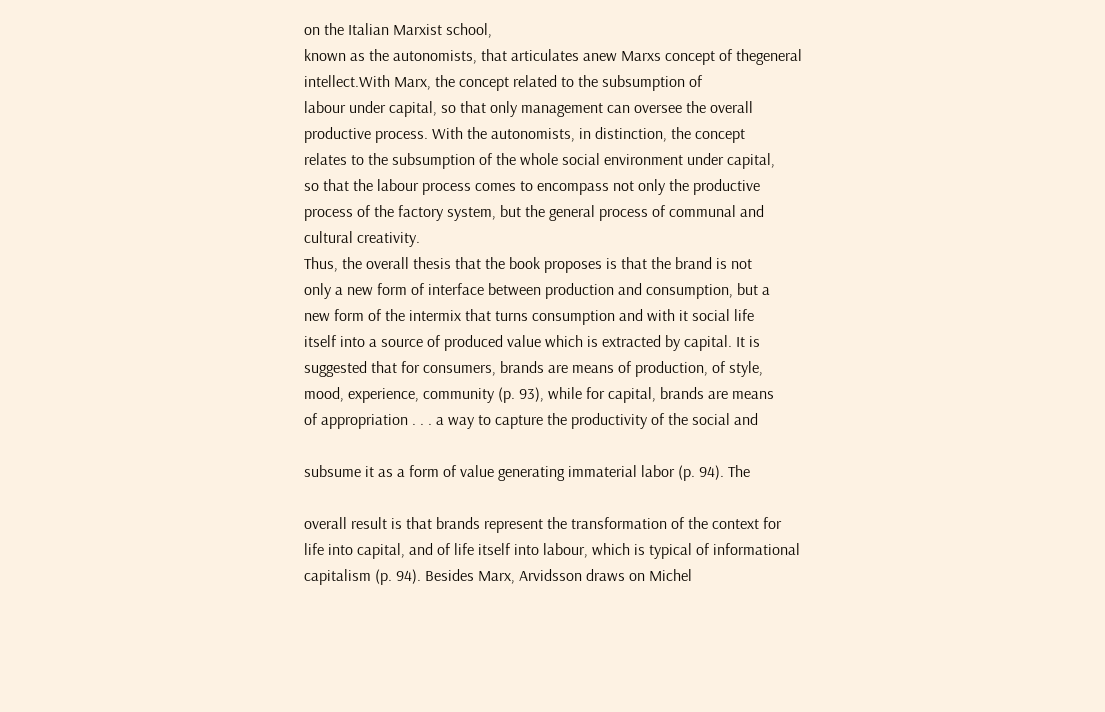on the Italian Marxist school,
known as the autonomists, that articulates anew Marxs concept of thegeneral
intellect.With Marx, the concept related to the subsumption of
labour under capital, so that only management can oversee the overall
productive process. With the autonomists, in distinction, the concept
relates to the subsumption of the whole social environment under capital,
so that the labour process comes to encompass not only the productive
process of the factory system, but the general process of communal and
cultural creativity.
Thus, the overall thesis that the book proposes is that the brand is not
only a new form of interface between production and consumption, but a
new form of the intermix that turns consumption and with it social life
itself into a source of produced value which is extracted by capital. It is
suggested that for consumers, brands are means of production, of style,
mood, experience, community (p. 93), while for capital, brands are means
of appropriation . . . a way to capture the productivity of the social and

subsume it as a form of value generating immaterial labor (p. 94). The

overall result is that brands represent the transformation of the context for
life into capital, and of life itself into labour, which is typical of informational
capitalism (p. 94). Besides Marx, Arvidsson draws on Michel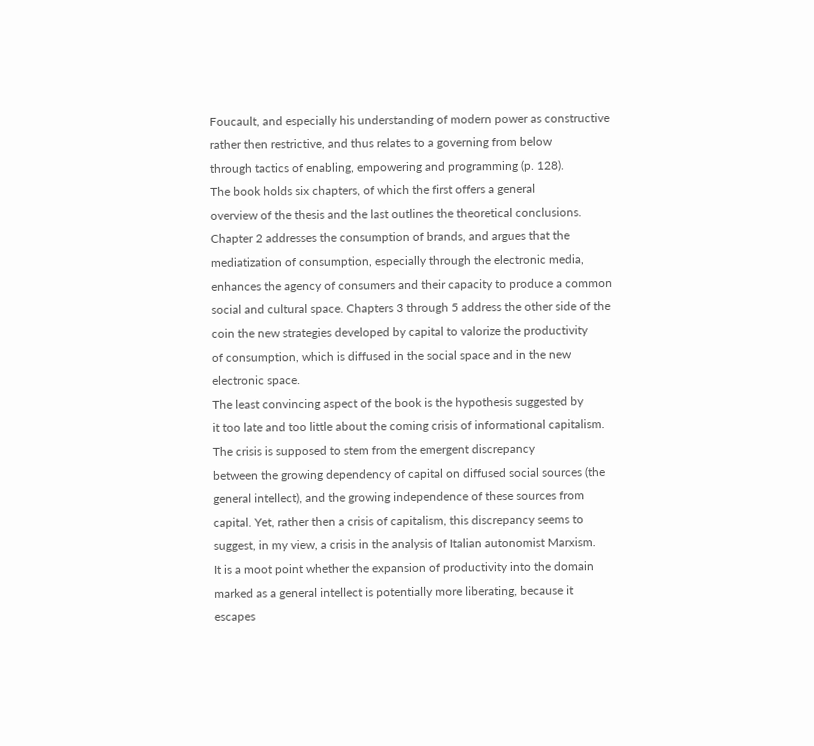Foucault, and especially his understanding of modern power as constructive
rather then restrictive, and thus relates to a governing from below
through tactics of enabling, empowering and programming (p. 128).
The book holds six chapters, of which the first offers a general
overview of the thesis and the last outlines the theoretical conclusions.
Chapter 2 addresses the consumption of brands, and argues that the
mediatization of consumption, especially through the electronic media,
enhances the agency of consumers and their capacity to produce a common
social and cultural space. Chapters 3 through 5 address the other side of the
coin the new strategies developed by capital to valorize the productivity
of consumption, which is diffused in the social space and in the new
electronic space.
The least convincing aspect of the book is the hypothesis suggested by
it too late and too little about the coming crisis of informational capitalism.
The crisis is supposed to stem from the emergent discrepancy
between the growing dependency of capital on diffused social sources (the
general intellect), and the growing independence of these sources from
capital. Yet, rather then a crisis of capitalism, this discrepancy seems to
suggest, in my view, a crisis in the analysis of Italian autonomist Marxism.
It is a moot point whether the expansion of productivity into the domain
marked as a general intellect is potentially more liberating, because it
escapes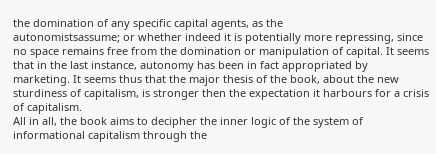the domination of any specific capital agents, as the
autonomistsassume; or whether indeed it is potentially more repressing, since
no space remains free from the domination or manipulation of capital. It seems
that in the last instance, autonomy has been in fact appropriated by
marketing. It seems thus that the major thesis of the book, about the new
sturdiness of capitalism, is stronger then the expectation it harbours for a crisis
of capitalism.
All in all, the book aims to decipher the inner logic of the system of
informational capitalism through the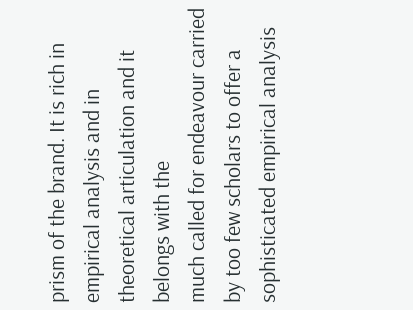prism of the brand. It is rich in
empirical analysis and in theoretical articulation and it belongs with the
much called for endeavour carried by too few scholars to offer a
sophisticated empirical analysis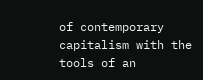of contemporary capitalism with the tools of an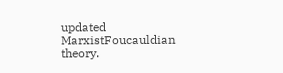updated MarxistFoucauldian theory.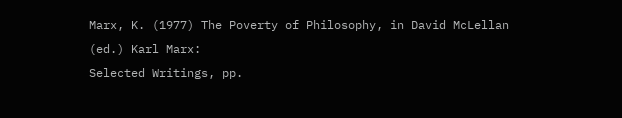Marx, K. (1977) The Poverty of Philosophy, in David McLellan (ed.) Karl Marx:
Selected Writings, pp.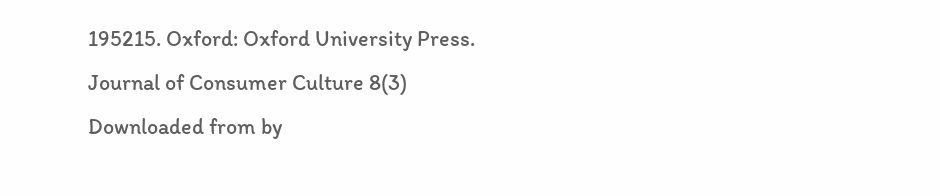195215. Oxford: Oxford University Press.
Journal of Consumer Culture 8(3)
Downloaded from by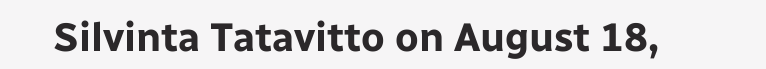Silvinta Tatavitto on August 18,